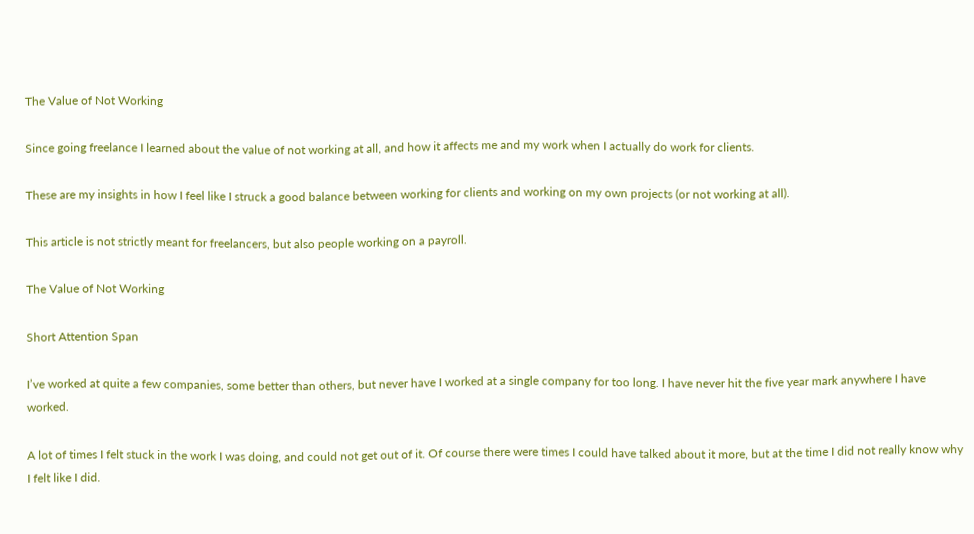The Value of Not Working

Since going freelance I learned about the value of not working at all, and how it affects me and my work when I actually do work for clients.

These are my insights in how I feel like I struck a good balance between working for clients and working on my own projects (or not working at all).

This article is not strictly meant for freelancers, but also people working on a payroll.

The Value of Not Working

Short Attention Span

I’ve worked at quite a few companies, some better than others, but never have I worked at a single company for too long. I have never hit the five year mark anywhere I have worked.

A lot of times I felt stuck in the work I was doing, and could not get out of it. Of course there were times I could have talked about it more, but at the time I did not really know why I felt like I did.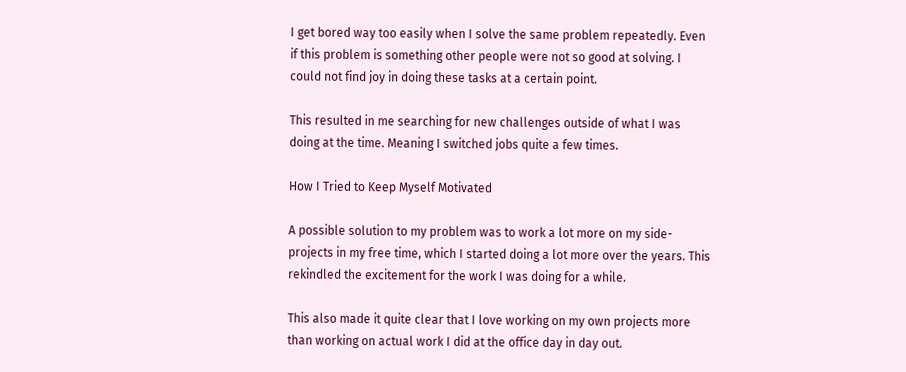I get bored way too easily when I solve the same problem repeatedly. Even if this problem is something other people were not so good at solving. I could not find joy in doing these tasks at a certain point.

This resulted in me searching for new challenges outside of what I was doing at the time. Meaning I switched jobs quite a few times.

How I Tried to Keep Myself Motivated

A possible solution to my problem was to work a lot more on my side-projects in my free time, which I started doing a lot more over the years. This rekindled the excitement for the work I was doing for a while.

This also made it quite clear that I love working on my own projects more than working on actual work I did at the office day in day out.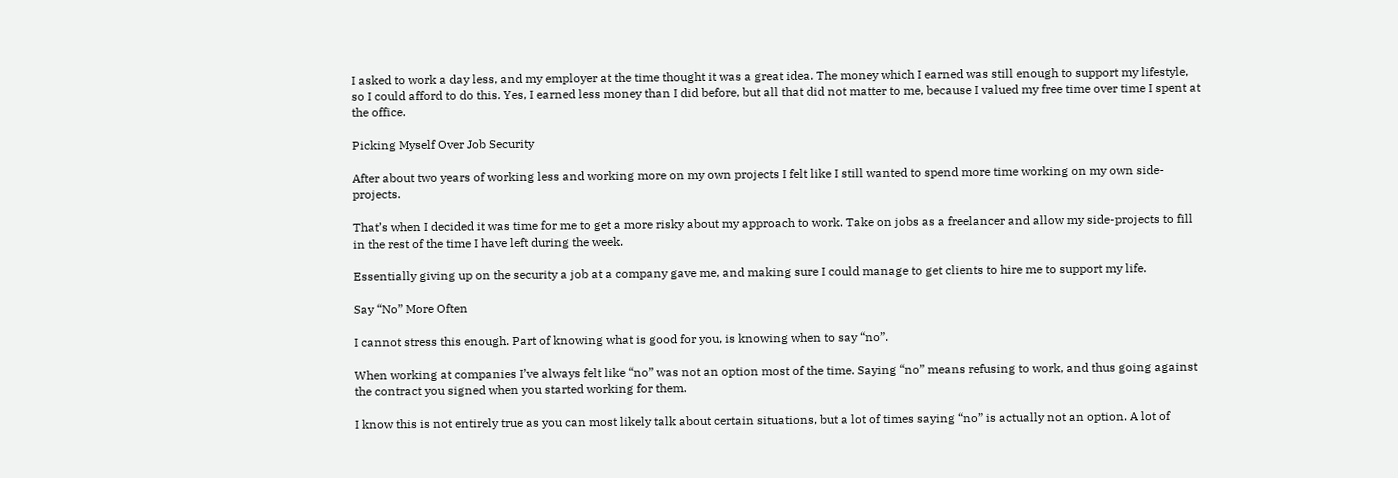I asked to work a day less, and my employer at the time thought it was a great idea. The money which I earned was still enough to support my lifestyle, so I could afford to do this. Yes, I earned less money than I did before, but all that did not matter to me, because I valued my free time over time I spent at the office.

Picking Myself Over Job Security

After about two years of working less and working more on my own projects I felt like I still wanted to spend more time working on my own side-projects.

That’s when I decided it was time for me to get a more risky about my approach to work. Take on jobs as a freelancer and allow my side-projects to fill in the rest of the time I have left during the week.

Essentially giving up on the security a job at a company gave me, and making sure I could manage to get clients to hire me to support my life.

Say “No” More Often

I cannot stress this enough. Part of knowing what is good for you, is knowing when to say “no”.

When working at companies I’ve always felt like “no” was not an option most of the time. Saying “no” means refusing to work, and thus going against the contract you signed when you started working for them.

I know this is not entirely true as you can most likely talk about certain situations, but a lot of times saying “no” is actually not an option. A lot of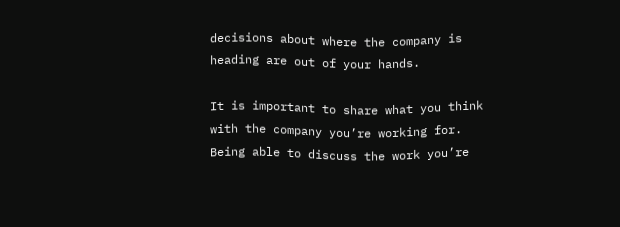decisions about where the company is heading are out of your hands.

It is important to share what you think with the company you’re working for. Being able to discuss the work you’re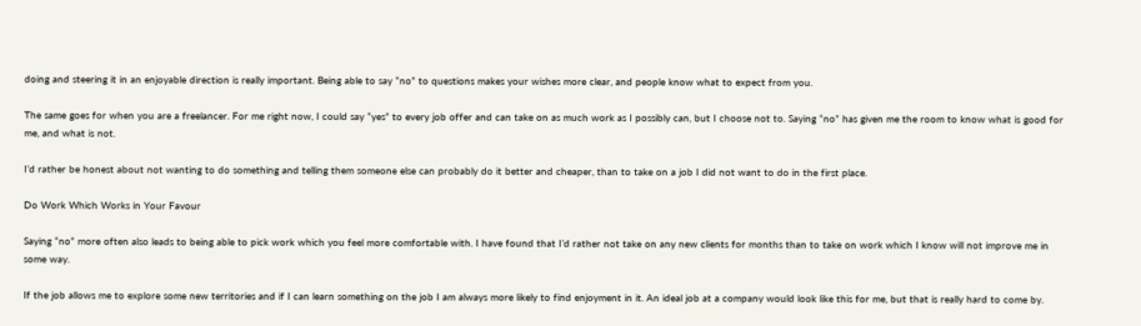doing and steering it in an enjoyable direction is really important. Being able to say “no” to questions makes your wishes more clear, and people know what to expect from you.

The same goes for when you are a freelancer. For me right now, I could say “yes” to every job offer and can take on as much work as I possibly can, but I choose not to. Saying “no” has given me the room to know what is good for me, and what is not.

I’d rather be honest about not wanting to do something and telling them someone else can probably do it better and cheaper, than to take on a job I did not want to do in the first place.

Do Work Which Works in Your Favour

Saying “no” more often also leads to being able to pick work which you feel more comfortable with. I have found that I’d rather not take on any new clients for months than to take on work which I know will not improve me in some way.

If the job allows me to explore some new territories and if I can learn something on the job I am always more likely to find enjoyment in it. An ideal job at a company would look like this for me, but that is really hard to come by.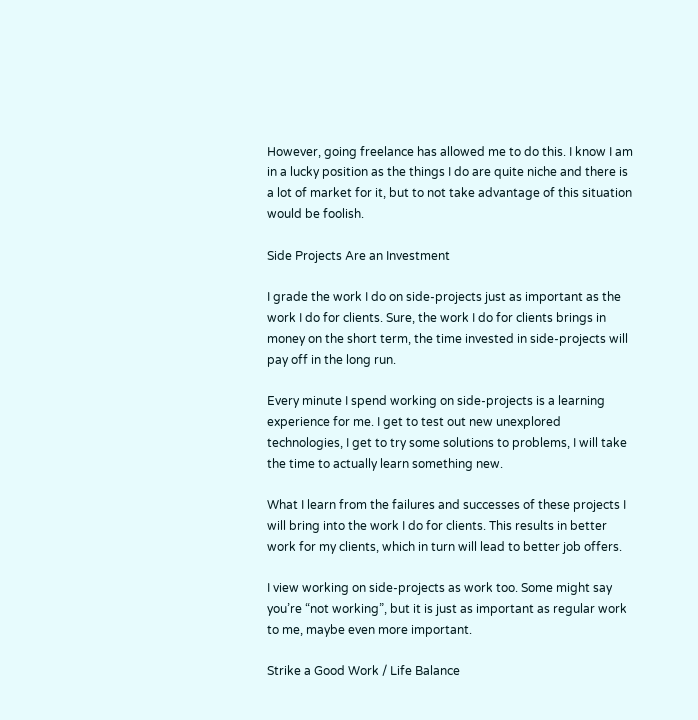However, going freelance has allowed me to do this. I know I am in a lucky position as the things I do are quite niche and there is a lot of market for it, but to not take advantage of this situation would be foolish.

Side Projects Are an Investment

I grade the work I do on side-projects just as important as the work I do for clients. Sure, the work I do for clients brings in money on the short term, the time invested in side-projects will pay off in the long run.

Every minute I spend working on side-projects is a learning experience for me. I get to test out new unexplored technologies, I get to try some solutions to problems, I will take the time to actually learn something new.

What I learn from the failures and successes of these projects I will bring into the work I do for clients. This results in better work for my clients, which in turn will lead to better job offers.

I view working on side-projects as work too. Some might say you’re “not working”, but it is just as important as regular work to me, maybe even more important.

Strike a Good Work / Life Balance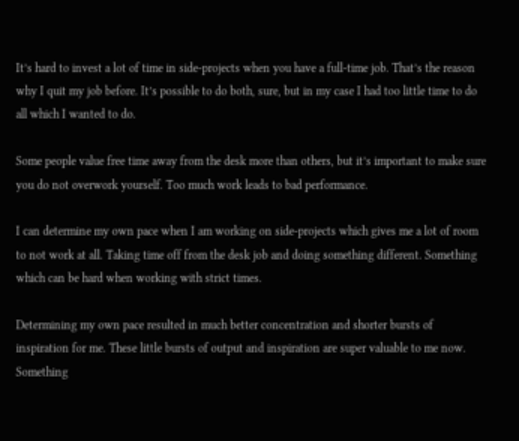It’s hard to invest a lot of time in side-projects when you have a full-time job. That’s the reason why I quit my job before. It’s possible to do both, sure, but in my case I had too little time to do all which I wanted to do.

Some people value free time away from the desk more than others, but it’s important to make sure you do not overwork yourself. Too much work leads to bad performance.

I can determine my own pace when I am working on side-projects which gives me a lot of room to not work at all. Taking time off from the desk job and doing something different. Something which can be hard when working with strict times.

Determining my own pace resulted in much better concentration and shorter bursts of inspiration for me. These little bursts of output and inspiration are super valuable to me now. Something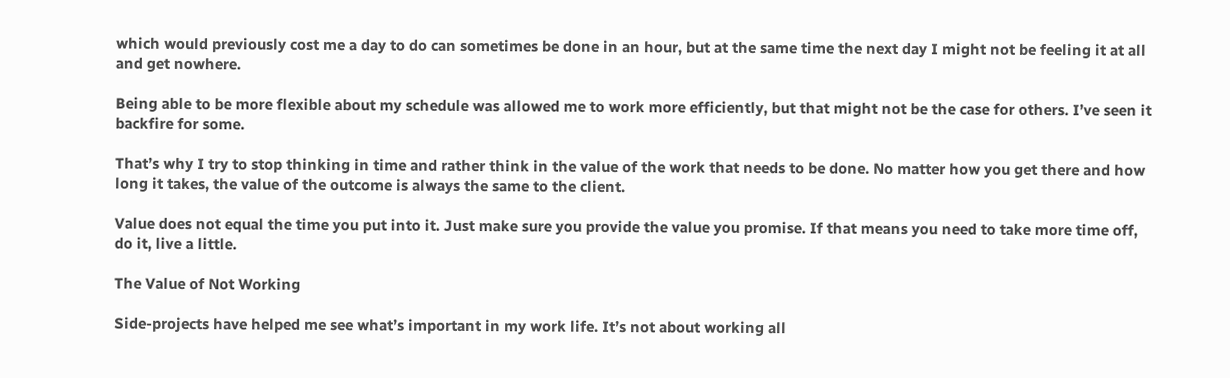which would previously cost me a day to do can sometimes be done in an hour, but at the same time the next day I might not be feeling it at all and get nowhere.

Being able to be more flexible about my schedule was allowed me to work more efficiently, but that might not be the case for others. I’ve seen it backfire for some.

That’s why I try to stop thinking in time and rather think in the value of the work that needs to be done. No matter how you get there and how long it takes, the value of the outcome is always the same to the client.

Value does not equal the time you put into it. Just make sure you provide the value you promise. If that means you need to take more time off, do it, live a little.

The Value of Not Working

Side-projects have helped me see what’s important in my work life. It’s not about working all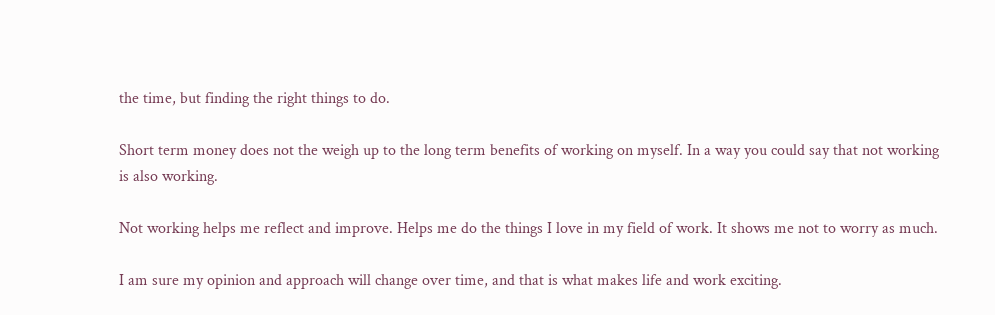the time, but finding the right things to do.

Short term money does not the weigh up to the long term benefits of working on myself. In a way you could say that not working is also working.

Not working helps me reflect and improve. Helps me do the things I love in my field of work. It shows me not to worry as much.

I am sure my opinion and approach will change over time, and that is what makes life and work exciting.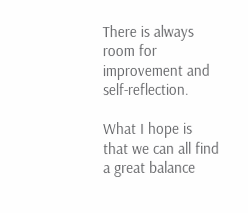There is always room for improvement and self-reflection.

What I hope is that we can all find a great balance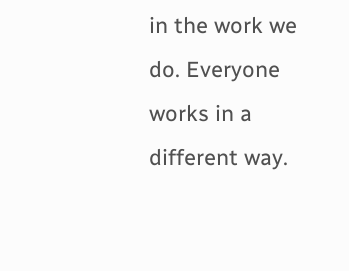in the work we do. Everyone works in a different way.